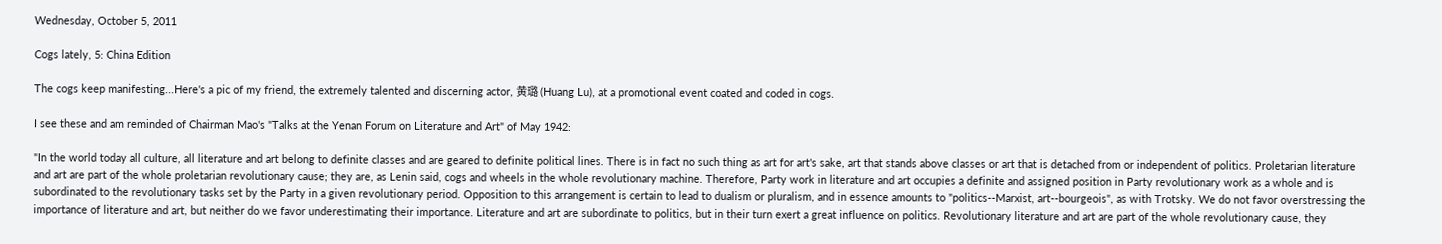Wednesday, October 5, 2011

Cogs lately, 5: China Edition

The cogs keep manifesting...Here's a pic of my friend, the extremely talented and discerning actor, 黄璐 (Huang Lu), at a promotional event coated and coded in cogs.

I see these and am reminded of Chairman Mao's "Talks at the Yenan Forum on Literature and Art" of May 1942:

"In the world today all culture, all literature and art belong to definite classes and are geared to definite political lines. There is in fact no such thing as art for art's sake, art that stands above classes or art that is detached from or independent of politics. Proletarian literature and art are part of the whole proletarian revolutionary cause; they are, as Lenin said, cogs and wheels in the whole revolutionary machine. Therefore, Party work in literature and art occupies a definite and assigned position in Party revolutionary work as a whole and is subordinated to the revolutionary tasks set by the Party in a given revolutionary period. Opposition to this arrangement is certain to lead to dualism or pluralism, and in essence amounts to "politics--Marxist, art--bourgeois", as with Trotsky. We do not favor overstressing the importance of literature and art, but neither do we favor underestimating their importance. Literature and art are subordinate to politics, but in their turn exert a great influence on politics. Revolutionary literature and art are part of the whole revolutionary cause, they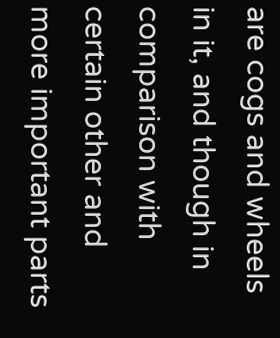are cogs and wheels in it, and though in comparison with certain other and more important parts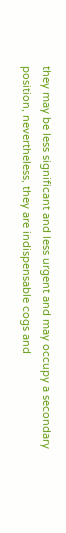they may be less significant and less urgent and may occupy a secondary position, nevertheless, they are indispensable cogs and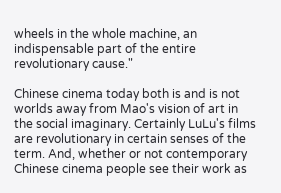wheels in the whole machine, an indispensable part of the entire revolutionary cause."

Chinese cinema today both is and is not worlds away from Mao's vision of art in the social imaginary. Certainly LuLu's films are revolutionary in certain senses of the term. And, whether or not contemporary Chinese cinema people see their work as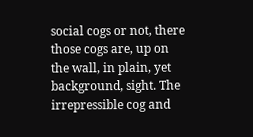social cogs or not, there those cogs are, up on the wall, in plain, yet background, sight. The irrepressible cog and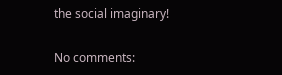the social imaginary!

No comments: